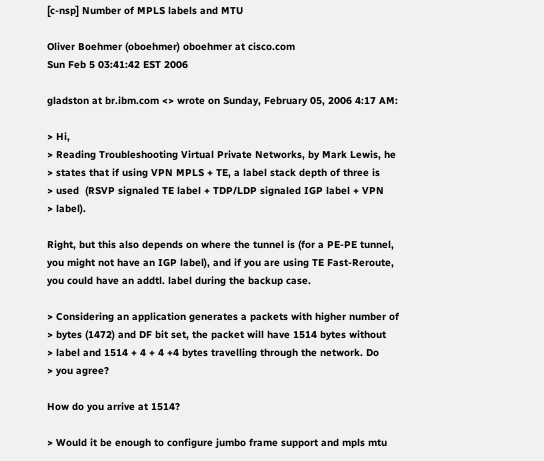[c-nsp] Number of MPLS labels and MTU

Oliver Boehmer (oboehmer) oboehmer at cisco.com
Sun Feb 5 03:41:42 EST 2006

gladston at br.ibm.com <> wrote on Sunday, February 05, 2006 4:17 AM:

> Hi,
> Reading Troubleshooting Virtual Private Networks, by Mark Lewis, he
> states that if using VPN MPLS + TE, a label stack depth of three is
> used  (RSVP signaled TE label + TDP/LDP signaled IGP label + VPN
> label).

Right, but this also depends on where the tunnel is (for a PE-PE tunnel,
you might not have an IGP label), and if you are using TE Fast-Reroute,
you could have an addtl. label during the backup case.

> Considering an application generates a packets with higher number of
> bytes (1472) and DF bit set, the packet will have 1514 bytes without
> label and 1514 + 4 + 4 +4 bytes travelling through the network. Do
> you agree?

How do you arrive at 1514?

> Would it be enough to configure jumbo frame support and mpls mtu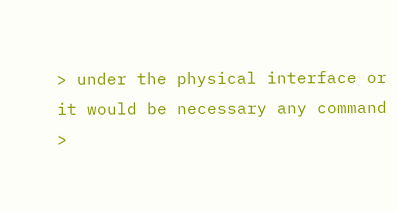> under the physical interface or it would be necessary any command
>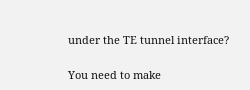under the TE tunnel interface?

You need to make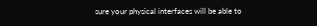sure your physical interfaces will be able to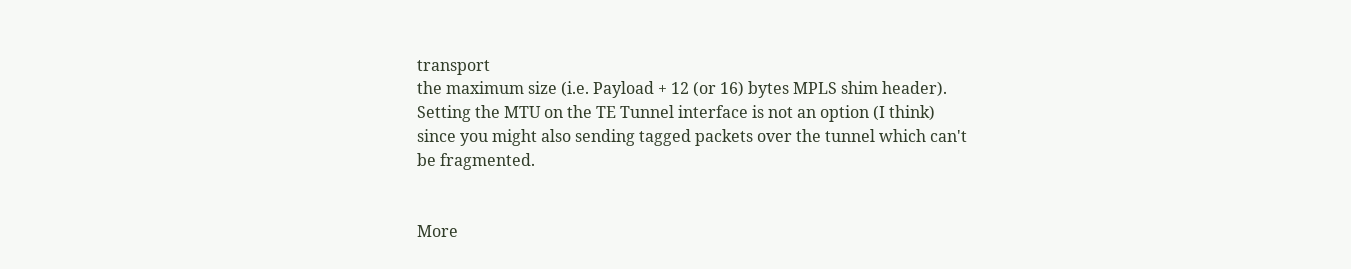transport
the maximum size (i.e. Payload + 12 (or 16) bytes MPLS shim header).
Setting the MTU on the TE Tunnel interface is not an option (I think)
since you might also sending tagged packets over the tunnel which can't
be fragmented.


More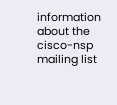information about the cisco-nsp mailing list